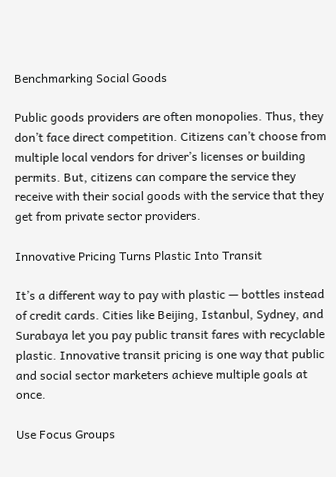Benchmarking Social Goods

Public goods providers are often monopolies. Thus, they don’t face direct competition. Citizens can’t choose from multiple local vendors for driver’s licenses or building permits. But, citizens can compare the service they receive with their social goods with the service that they get from private sector providers.

Innovative Pricing Turns Plastic Into Transit

It’s a different way to pay with plastic — bottles instead of credit cards. Cities like Beijing, Istanbul, Sydney, and Surabaya let you pay public transit fares with recyclable plastic. Innovative transit pricing is one way that public and social sector marketers achieve multiple goals at once.

Use Focus Groups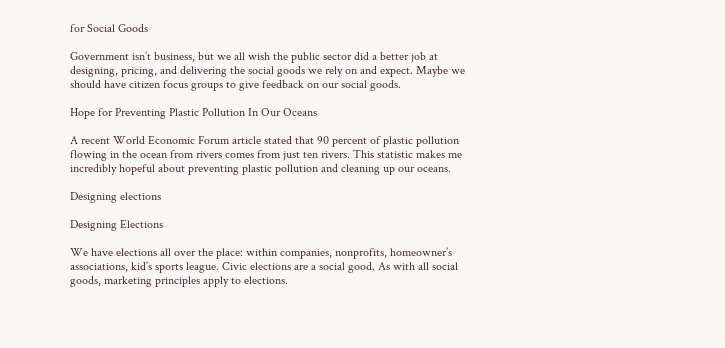for Social Goods

Government isn’t business, but we all wish the public sector did a better job at designing, pricing, and delivering the social goods we rely on and expect. Maybe we should have citizen focus groups to give feedback on our social goods.

Hope for Preventing Plastic Pollution In Our Oceans

A recent World Economic Forum article stated that 90 percent of plastic pollution flowing in the ocean from rivers comes from just ten rivers. This statistic makes me incredibly hopeful about preventing plastic pollution and cleaning up our oceans.

Designing elections

Designing Elections

We have elections all over the place: within companies, nonprofits, homeowner’s associations, kid’s sports league. Civic elections are a social good. As with all social goods, marketing principles apply to elections.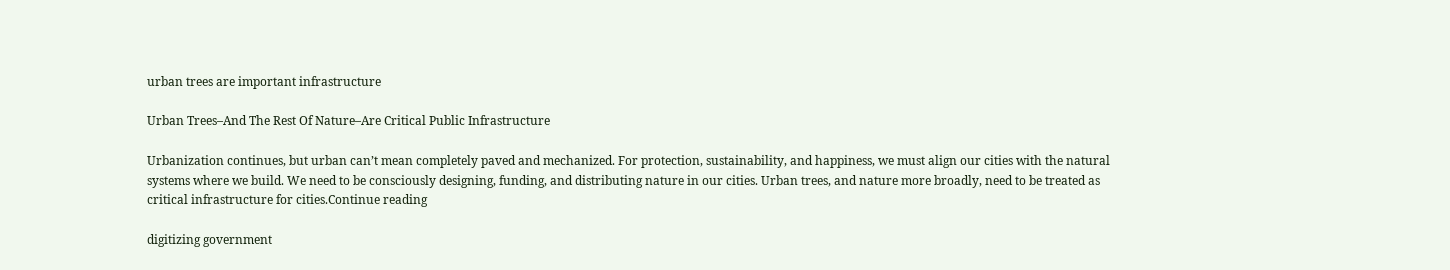urban trees are important infrastructure

Urban Trees–And The Rest Of Nature–Are Critical Public Infrastructure

Urbanization continues, but urban can’t mean completely paved and mechanized. For protection, sustainability, and happiness, we must align our cities with the natural systems where we build. We need to be consciously designing, funding, and distributing nature in our cities. Urban trees, and nature more broadly, need to be treated as critical infrastructure for cities.Continue reading

digitizing government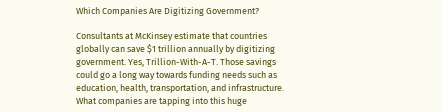Which Companies Are Digitizing Government?

Consultants at McKinsey estimate that countries globally can save $1 trillion annually by digitizing government. Yes, Trillion-With-A-T. Those savings could go a long way towards funding needs such as education, health, transportation, and infrastructure. What companies are tapping into this huge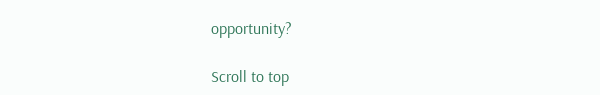opportunity?

Scroll to top